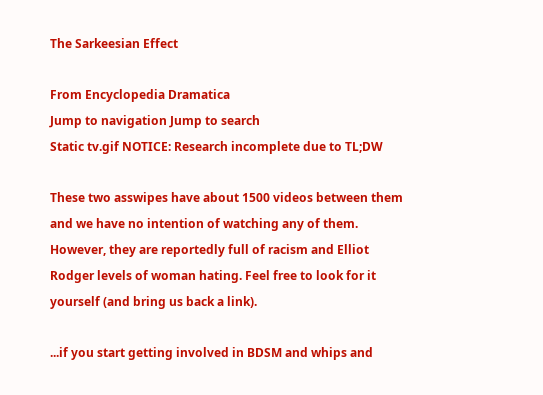The Sarkeesian Effect

From Encyclopedia Dramatica
Jump to navigation Jump to search
Static tv.gif NOTICE: Research incomplete due to TL;DW

These two asswipes have about 1500 videos between them and we have no intention of watching any of them. However, they are reportedly full of racism and Elliot Rodger levels of woman hating. Feel free to look for it yourself (and bring us back a link).

...if you start getting involved in BDSM and whips and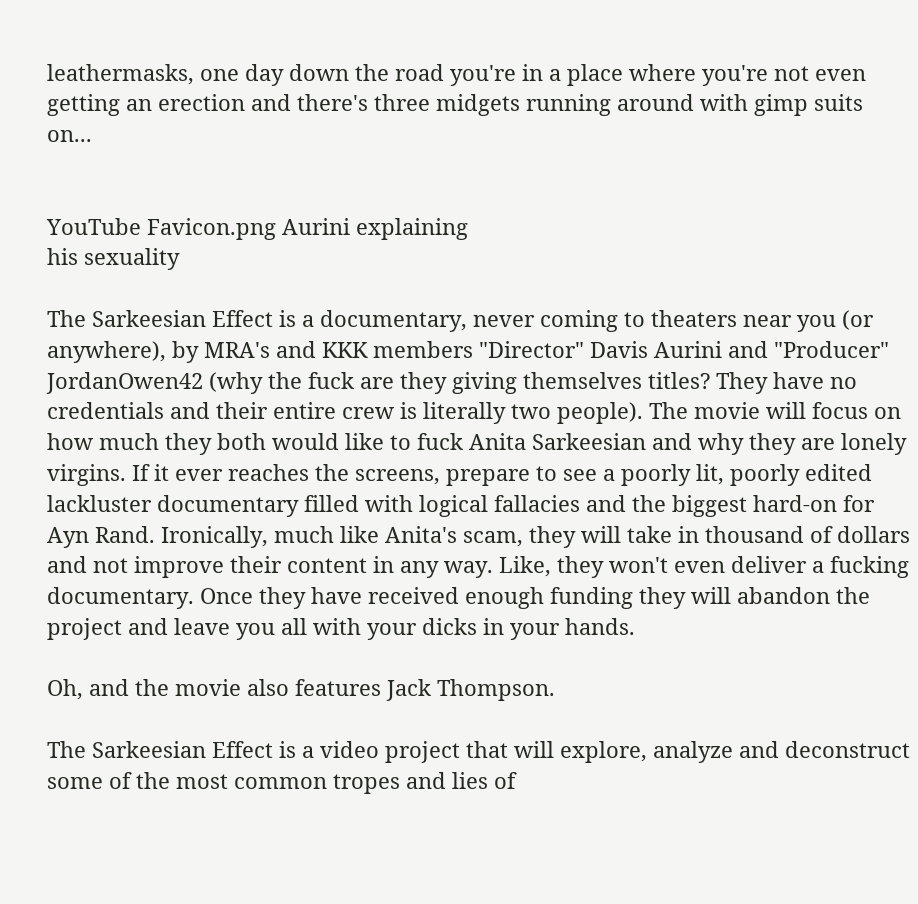leathermasks, one day down the road you're in a place where you're not even getting an erection and there's three midgets running around with gimp suits on...


YouTube Favicon.png Aurini explaining
his sexuality

The Sarkeesian Effect is a documentary, never coming to theaters near you (or anywhere), by MRA's and KKK members "Director" Davis Aurini and "Producer" JordanOwen42 (why the fuck are they giving themselves titles? They have no credentials and their entire crew is literally two people). The movie will focus on how much they both would like to fuck Anita Sarkeesian and why they are lonely virgins. If it ever reaches the screens, prepare to see a poorly lit, poorly edited lackluster documentary filled with logical fallacies and the biggest hard-on for Ayn Rand. Ironically, much like Anita's scam, they will take in thousand of dollars and not improve their content in any way. Like, they won't even deliver a fucking documentary. Once they have received enough funding they will abandon the project and leave you all with your dicks in your hands.

Oh, and the movie also features Jack Thompson.

The Sarkeesian Effect is a video project that will explore, analyze and deconstruct some of the most common tropes and lies of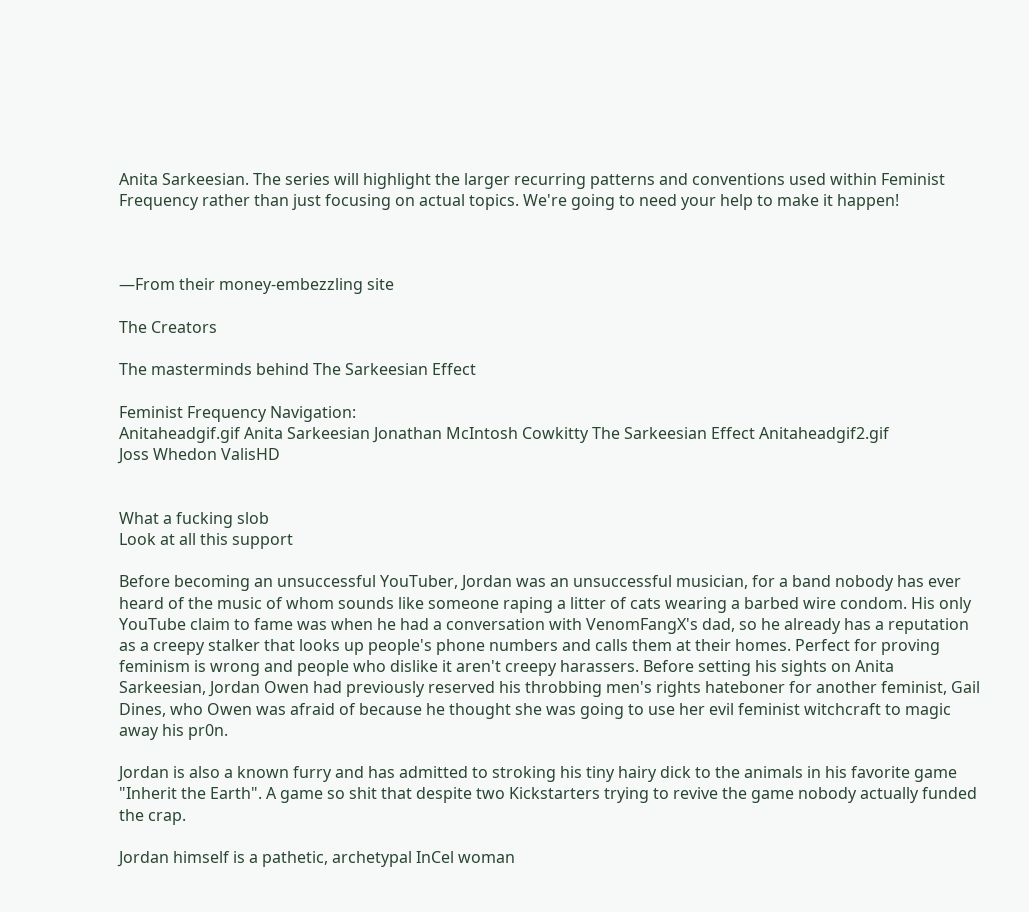Anita Sarkeesian. The series will highlight the larger recurring patterns and conventions used within Feminist Frequency rather than just focusing on actual topics. We're going to need your help to make it happen!



—From their money-embezzling site

The Creators

The masterminds behind The Sarkeesian Effect

Feminist Frequency Navigation:
Anitaheadgif.gif Anita Sarkeesian Jonathan McIntosh Cowkitty The Sarkeesian Effect Anitaheadgif2.gif
Joss Whedon ValisHD


What a fucking slob
Look at all this support

Before becoming an unsuccessful YouTuber, Jordan was an unsuccessful musician, for a band nobody has ever heard of the music of whom sounds like someone raping a litter of cats wearing a barbed wire condom. His only YouTube claim to fame was when he had a conversation with VenomFangX's dad, so he already has a reputation as a creepy stalker that looks up people's phone numbers and calls them at their homes. Perfect for proving feminism is wrong and people who dislike it aren't creepy harassers. Before setting his sights on Anita Sarkeesian, Jordan Owen had previously reserved his throbbing men's rights hateboner for another feminist, Gail Dines, who Owen was afraid of because he thought she was going to use her evil feminist witchcraft to magic away his pr0n.

Jordan is also a known furry and has admitted to stroking his tiny hairy dick to the animals in his favorite game "Inherit the Earth". A game so shit that despite two Kickstarters trying to revive the game nobody actually funded the crap.

Jordan himself is a pathetic, archetypal InCel woman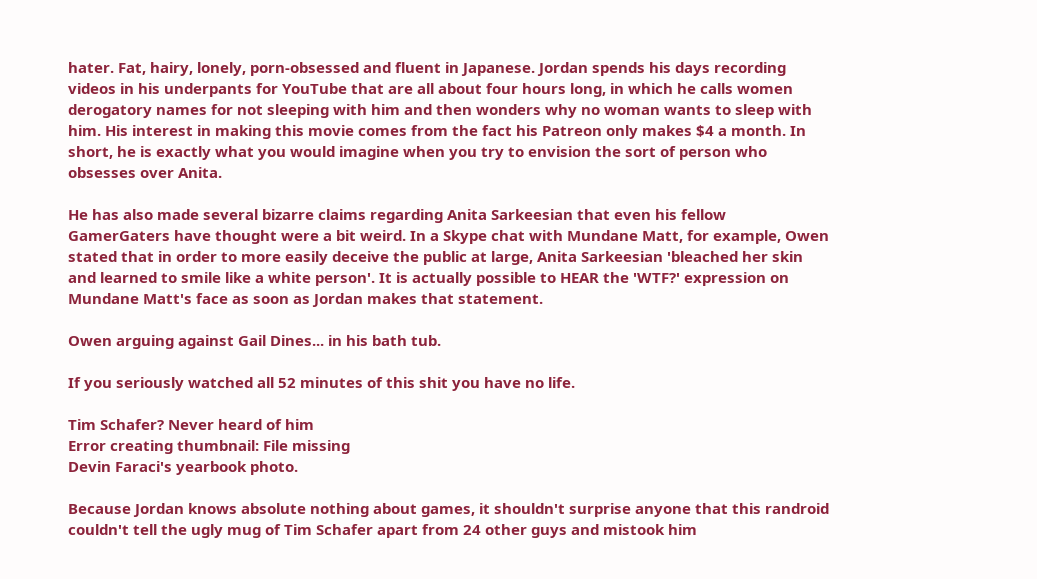hater. Fat, hairy, lonely, porn-obsessed and fluent in Japanese. Jordan spends his days recording videos in his underpants for YouTube that are all about four hours long, in which he calls women derogatory names for not sleeping with him and then wonders why no woman wants to sleep with him. His interest in making this movie comes from the fact his Patreon only makes $4 a month. In short, he is exactly what you would imagine when you try to envision the sort of person who obsesses over Anita.

He has also made several bizarre claims regarding Anita Sarkeesian that even his fellow GamerGaters have thought were a bit weird. In a Skype chat with Mundane Matt, for example, Owen stated that in order to more easily deceive the public at large, Anita Sarkeesian 'bleached her skin and learned to smile like a white person'. It is actually possible to HEAR the 'WTF?' expression on Mundane Matt's face as soon as Jordan makes that statement.

Owen arguing against Gail Dines... in his bath tub.

If you seriously watched all 52 minutes of this shit you have no life.

Tim Schafer? Never heard of him
Error creating thumbnail: File missing
Devin Faraci's yearbook photo.

Because Jordan knows absolute nothing about games, it shouldn't surprise anyone that this randroid couldn't tell the ugly mug of Tim Schafer apart from 24 other guys and mistook him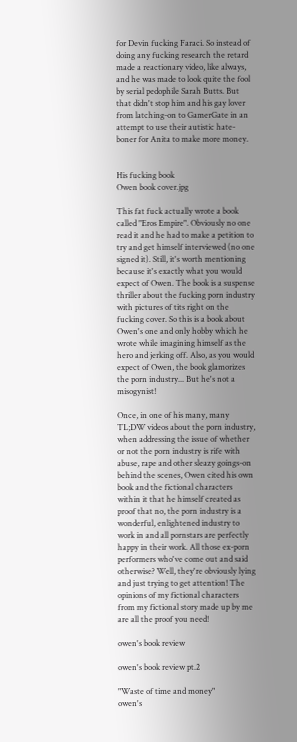for Devin fucking Faraci. So instead of doing any fucking research the retard made a reactionary video, like always, and he was made to look quite the fool by serial pedophile Sarah Butts. But that didn't stop him and his gay lover from latching-on to GamerGate in an attempt to use their autistic hate-boner for Anita to make more money.


His fucking book
Owen book cover.jpg

This fat fuck actually wrote a book called "Eros Empire". Obviously no one read it and he had to make a petition to try and get himself interviewed (no one signed it). Still, it's worth mentioning because it's exactly what you would expect of Owen. The book is a suspense thriller about the fucking porn industry with pictures of tits right on the fucking cover. So this is a book about Owen's one and only hobby which he wrote while imagining himself as the hero and jerking off. Also, as you would expect of Owen, the book glamorizes the porn industry... But he's not a misogynist!

Once, in one of his many, many TL;DW videos about the porn industry, when addressing the issue of whether or not the porn industry is rife with abuse, rape and other sleazy goings-on behind the scenes, Owen cited his own book and the fictional characters within it that he himself created as proof that no, the porn industry is a wonderful, enlightened industry to work in and all pornstars are perfectly happy in their work. All those ex-porn performers who've come out and said otherwise? Well, they're obviously lying and just trying to get attention! The opinions of my fictional characters from my fictional story made up by me are all the proof you need!

owen's book review

owen's book review pt.2

"Waste of time and money"
owen's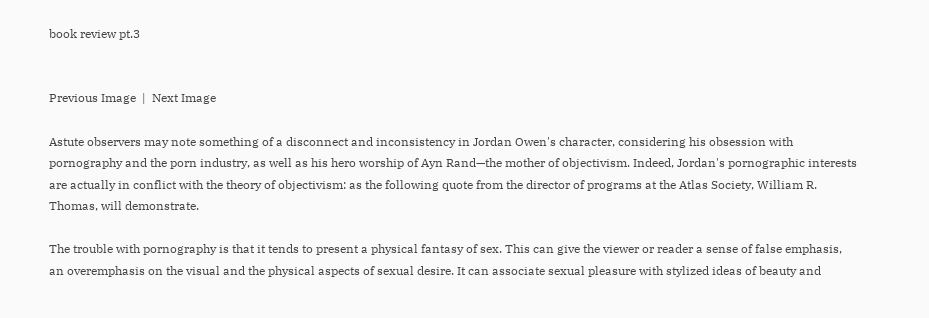book review pt.3


Previous Image  |  Next Image

Astute observers may note something of a disconnect and inconsistency in Jordan Owen's character, considering his obsession with pornography and the porn industry, as well as his hero worship of Ayn Rand—the mother of objectivism. Indeed, Jordan's pornographic interests are actually in conflict with the theory of objectivism: as the following quote from the director of programs at the Atlas Society, William R. Thomas, will demonstrate.

The trouble with pornography is that it tends to present a physical fantasy of sex. This can give the viewer or reader a sense of false emphasis, an overemphasis on the visual and the physical aspects of sexual desire. It can associate sexual pleasure with stylized ideas of beauty and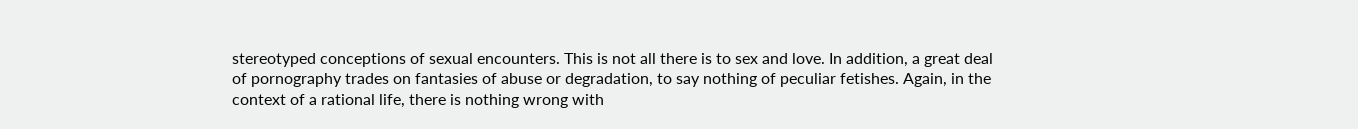stereotyped conceptions of sexual encounters. This is not all there is to sex and love. In addition, a great deal of pornography trades on fantasies of abuse or degradation, to say nothing of peculiar fetishes. Again, in the context of a rational life, there is nothing wrong with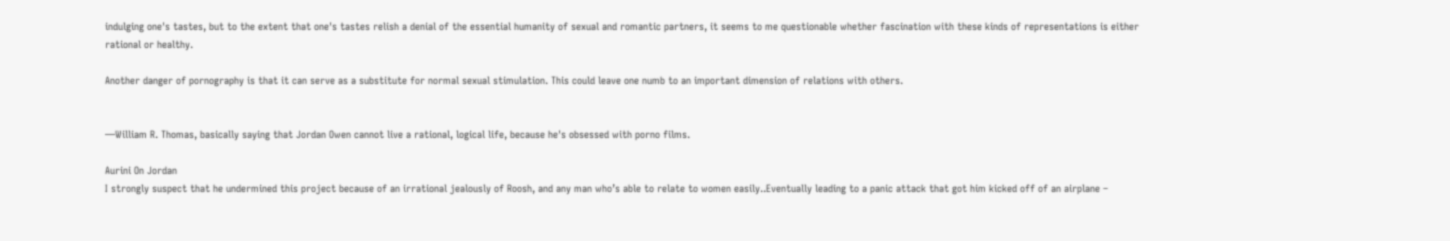indulging one's tastes, but to the extent that one's tastes relish a denial of the essential humanity of sexual and romantic partners, it seems to me questionable whether fascination with these kinds of representations is either rational or healthy.

Another danger of pornography is that it can serve as a substitute for normal sexual stimulation. This could leave one numb to an important dimension of relations with others.


—William R. Thomas, basically saying that Jordan Owen cannot live a rational, logical life, because he's obsessed with porno films.

Aurini On Jordan
I strongly suspect that he undermined this project because of an irrational jealously of Roosh, and any man who’s able to relate to women easily..Eventually leading to a panic attack that got him kicked off of an airplane –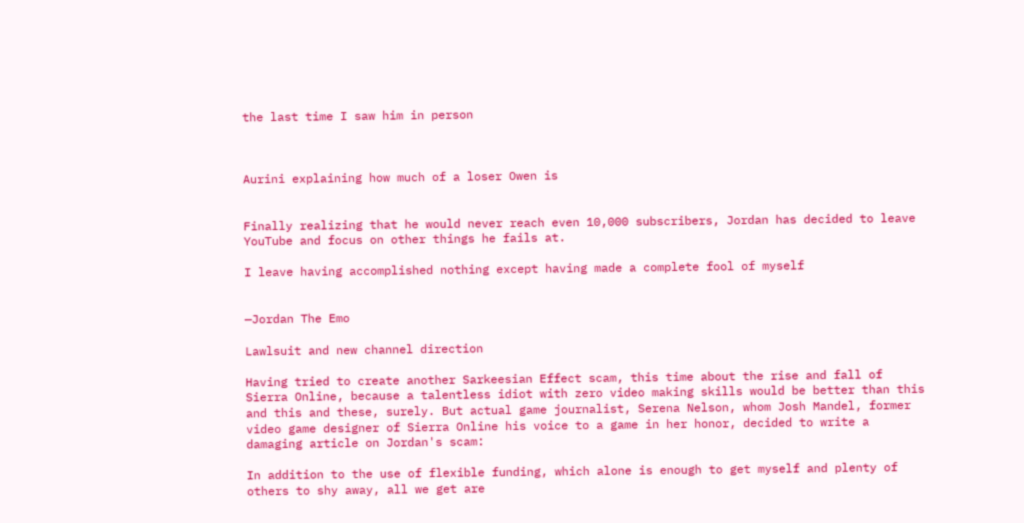the last time I saw him in person



Aurini explaining how much of a loser Owen is


Finally realizing that he would never reach even 10,000 subscribers, Jordan has decided to leave YouTube and focus on other things he fails at.

I leave having accomplished nothing except having made a complete fool of myself


—Jordan The Emo

Lawlsuit and new channel direction

Having tried to create another Sarkeesian Effect scam, this time about the rise and fall of Sierra Online, because a talentless idiot with zero video making skills would be better than this and this and these, surely. But actual game journalist, Serena Nelson, whom Josh Mandel, former video game designer of Sierra Online his voice to a game in her honor, decided to write a damaging article on Jordan's scam:

In addition to the use of flexible funding, which alone is enough to get myself and plenty of others to shy away, all we get are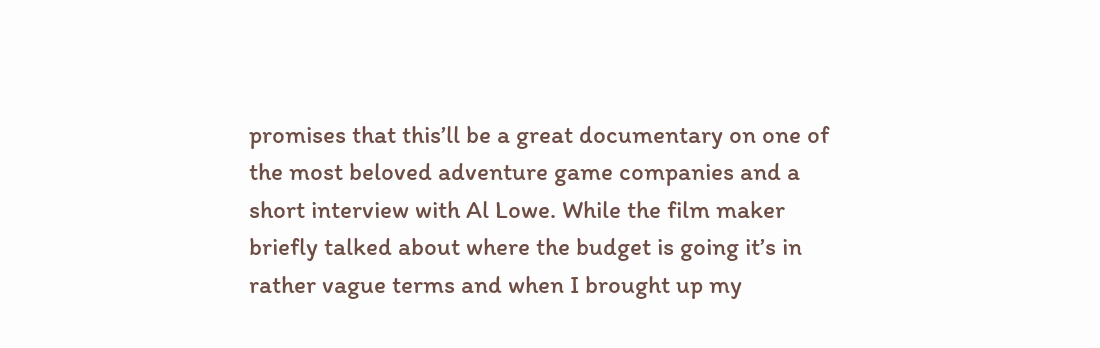promises that this’ll be a great documentary on one of the most beloved adventure game companies and a short interview with Al Lowe. While the film maker briefly talked about where the budget is going it’s in rather vague terms and when I brought up my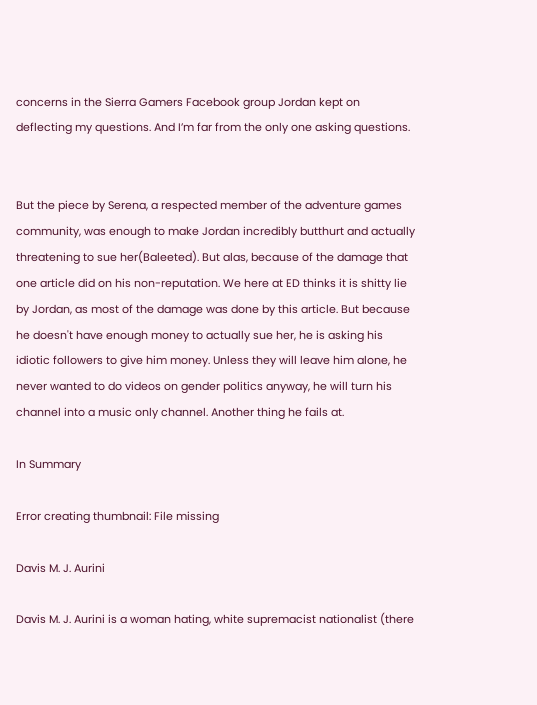concerns in the Sierra Gamers Facebook group Jordan kept on deflecting my questions. And I’m far from the only one asking questions.


But the piece by Serena, a respected member of the adventure games community, was enough to make Jordan incredibly butthurt and actually threatening to sue her(Baleeted). But alas, because of the damage that one article did on his non-reputation. We here at ED thinks it is shitty lie by Jordan, as most of the damage was done by this article. But because he doesn't have enough money to actually sue her, he is asking his idiotic followers to give him money. Unless they will leave him alone, he never wanted to do videos on gender politics anyway, he will turn his channel into a music only channel. Another thing he fails at.

In Summary

Error creating thumbnail: File missing

Davis M. J. Aurini

Davis M. J. Aurini is a woman hating, white supremacist nationalist (there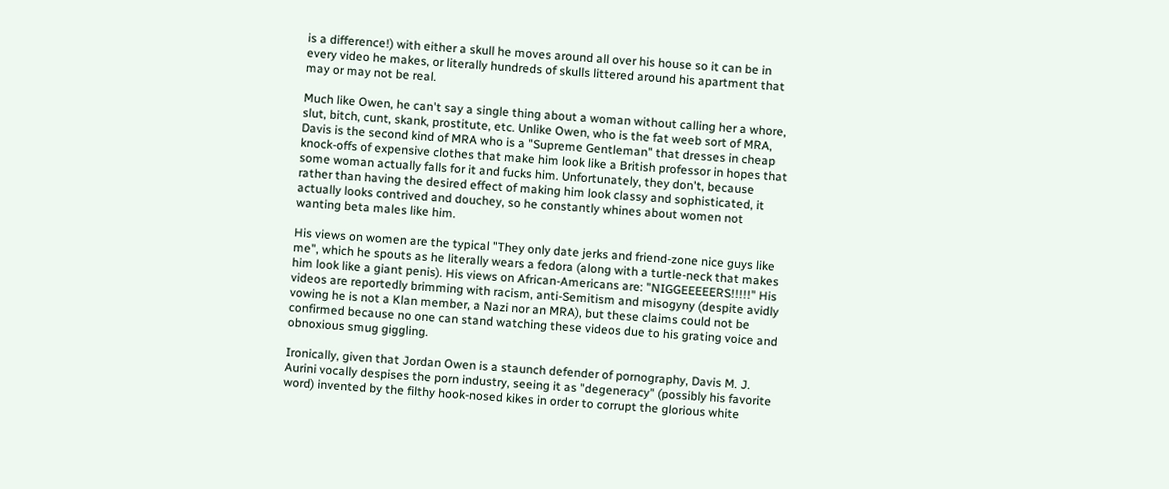is a difference!) with either a skull he moves around all over his house so it can be in every video he makes, or literally hundreds of skulls littered around his apartment that may or may not be real.

Much like Owen, he can't say a single thing about a woman without calling her a whore, slut, bitch, cunt, skank, prostitute, etc. Unlike Owen, who is the fat weeb sort of MRA, Davis is the second kind of MRA who is a "Supreme Gentleman" that dresses in cheap knock-offs of expensive clothes that make him look like a British professor in hopes that some woman actually falls for it and fucks him. Unfortunately, they don't, because rather than having the desired effect of making him look classy and sophisticated, it actually looks contrived and douchey, so he constantly whines about women not wanting beta males like him.

His views on women are the typical "They only date jerks and friend-zone nice guys like me", which he spouts as he literally wears a fedora (along with a turtle-neck that makes him look like a giant penis). His views on African-Americans are: "NIGGEEEEERS!!!!!" His videos are reportedly brimming with racism, anti-Semitism and misogyny (despite avidly vowing he is not a Klan member, a Nazi nor an MRA), but these claims could not be confirmed because no one can stand watching these videos due to his grating voice and obnoxious smug giggling.

Ironically, given that Jordan Owen is a staunch defender of pornography, Davis M. J. Aurini vocally despises the porn industry, seeing it as "degeneracy" (possibly his favorite word) invented by the filthy hook-nosed kikes in order to corrupt the glorious white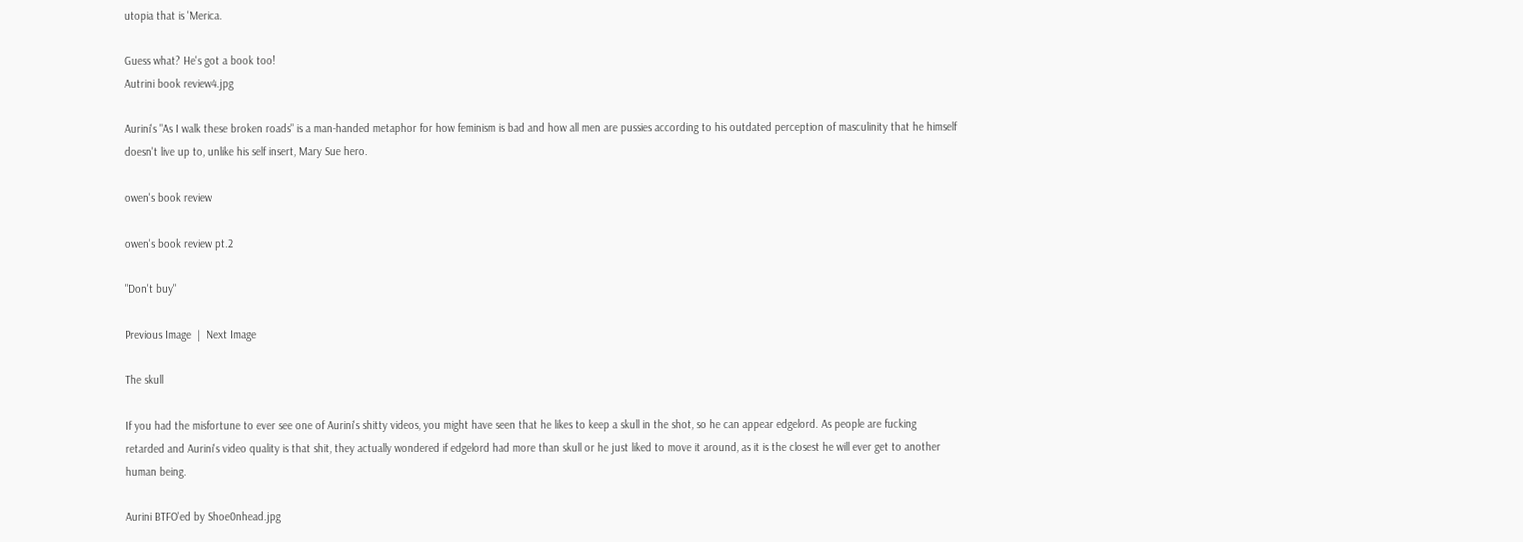utopia that is 'Merica.

Guess what? He's got a book too!
Autrini book review4.jpg

Aurini's "As I walk these broken roads" is a man-handed metaphor for how feminism is bad and how all men are pussies according to his outdated perception of masculinity that he himself doesn't live up to, unlike his self insert, Mary Sue hero.

owen's book review

owen's book review pt.2

"Don't buy"

Previous Image  |  Next Image

The skull

If you had the misfortune to ever see one of Aurini's shitty videos, you might have seen that he likes to keep a skull in the shot, so he can appear edgelord. As people are fucking retarded and Aurini's video quality is that shit, they actually wondered if edgelord had more than skull or he just liked to move it around, as it is the closest he will ever get to another human being.

Aurini BTFO'ed by Shoe0nhead.jpg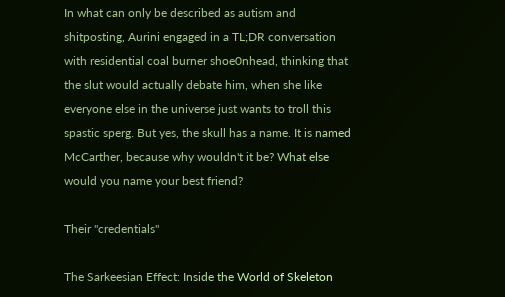In what can only be described as autism and shitposting, Aurini engaged in a TL;DR conversation with residential coal burner shoe0nhead, thinking that the slut would actually debate him, when she like everyone else in the universe just wants to troll this spastic sperg. But yes, the skull has a name. It is named McCarther, because why wouldn't it be? What else would you name your best friend?

Their "credentials"

The Sarkeesian Effect: Inside the World of Skeleton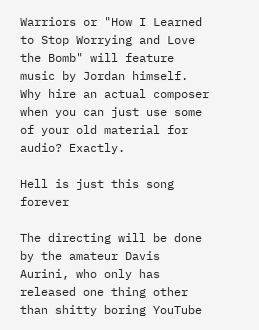Warriors or "How I Learned to Stop Worrying and Love the Bomb" will feature music by Jordan himself. Why hire an actual composer when you can just use some of your old material for audio? Exactly.

Hell is just this song forever

The directing will be done by the amateur Davis Aurini, who only has released one thing other than shitty boring YouTube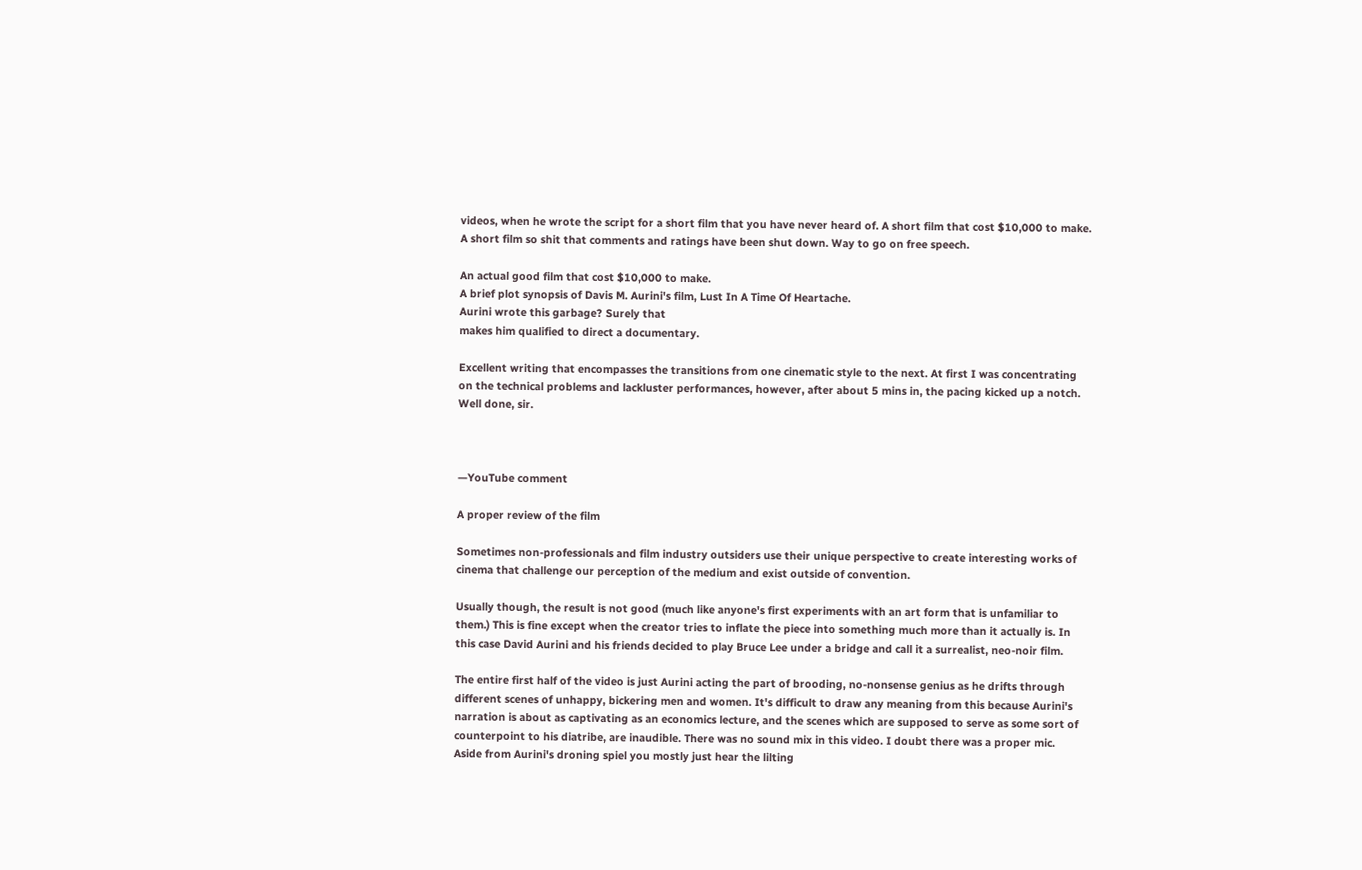videos, when he wrote the script for a short film that you have never heard of. A short film that cost $10,000 to make. A short film so shit that comments and ratings have been shut down. Way to go on free speech.

An actual good film that cost $10,000 to make.
A brief plot synopsis of Davis M. Aurini's film, Lust In A Time Of Heartache.
Aurini wrote this garbage? Surely that
makes him qualified to direct a documentary.

Excellent writing that encompasses the transitions from one cinematic style to the next. At first I was concentrating on the technical problems and lackluster performances, however, after about 5 mins in, the pacing kicked up a notch. Well done, sir.



—YouTube comment

A proper review of the film

Sometimes non-professionals and film industry outsiders use their unique perspective to create interesting works of cinema that challenge our perception of the medium and exist outside of convention.

Usually though, the result is not good (much like anyone's first experiments with an art form that is unfamiliar to them.) This is fine except when the creator tries to inflate the piece into something much more than it actually is. In this case David Aurini and his friends decided to play Bruce Lee under a bridge and call it a surrealist, neo-noir film.

The entire first half of the video is just Aurini acting the part of brooding, no-nonsense genius as he drifts through different scenes of unhappy, bickering men and women. It's difficult to draw any meaning from this because Aurini's narration is about as captivating as an economics lecture, and the scenes which are supposed to serve as some sort of counterpoint to his diatribe, are inaudible. There was no sound mix in this video. I doubt there was a proper mic. Aside from Aurini's droning spiel you mostly just hear the lilting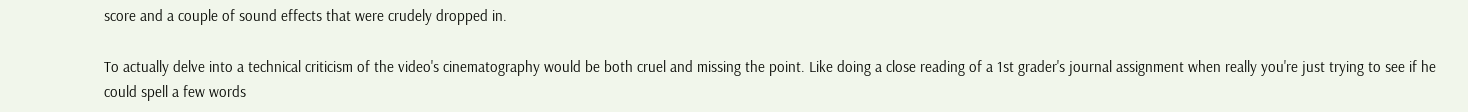score and a couple of sound effects that were crudely dropped in.

To actually delve into a technical criticism of the video's cinematography would be both cruel and missing the point. Like doing a close reading of a 1st grader's journal assignment when really you're just trying to see if he could spell a few words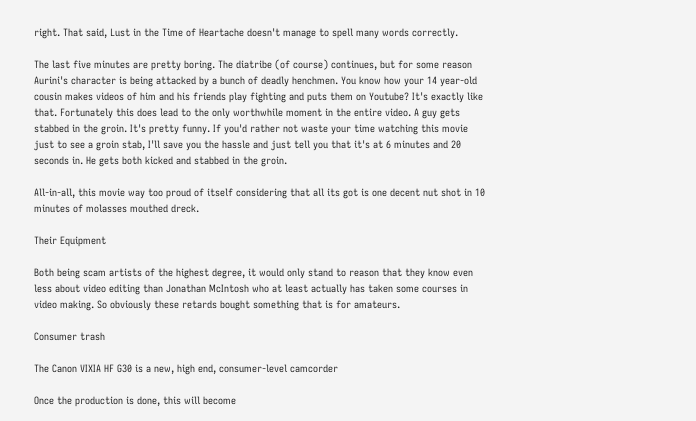right. That said, Lust in the Time of Heartache doesn't manage to spell many words correctly.

The last five minutes are pretty boring. The diatribe (of course) continues, but for some reason Aurini's character is being attacked by a bunch of deadly henchmen. You know how your 14 year-old cousin makes videos of him and his friends play fighting and puts them on Youtube? It's exactly like that. Fortunately this does lead to the only worthwhile moment in the entire video. A guy gets stabbed in the groin. It's pretty funny. If you'd rather not waste your time watching this movie just to see a groin stab, I'll save you the hassle and just tell you that it's at 6 minutes and 20 seconds in. He gets both kicked and stabbed in the groin.

All-in-all, this movie way too proud of itself considering that all its got is one decent nut shot in 10 minutes of molasses mouthed dreck.

Their Equipment

Both being scam artists of the highest degree, it would only stand to reason that they know even less about video editing than Jonathan McIntosh who at least actually has taken some courses in video making. So obviously these retards bought something that is for amateurs.

Consumer trash

The Canon VIXIA HF G30 is a new, high end, consumer-level camcorder

Once the production is done, this will become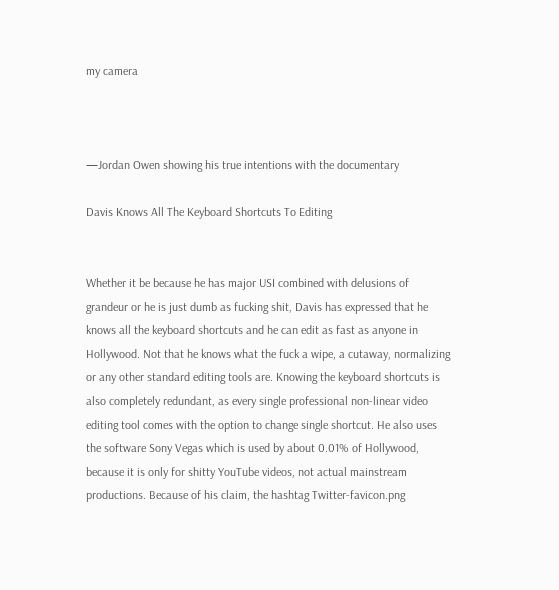my camera



—Jordan Owen showing his true intentions with the documentary

Davis Knows All The Keyboard Shortcuts To Editing


Whether it be because he has major USI combined with delusions of grandeur or he is just dumb as fucking shit, Davis has expressed that he knows all the keyboard shortcuts and he can edit as fast as anyone in Hollywood. Not that he knows what the fuck a wipe, a cutaway, normalizing or any other standard editing tools are. Knowing the keyboard shortcuts is also completely redundant, as every single professional non-linear video editing tool comes with the option to change single shortcut. He also uses the software Sony Vegas which is used by about 0.01% of Hollywood, because it is only for shitty YouTube videos, not actual mainstream productions. Because of his claim, the hashtag Twitter-favicon.png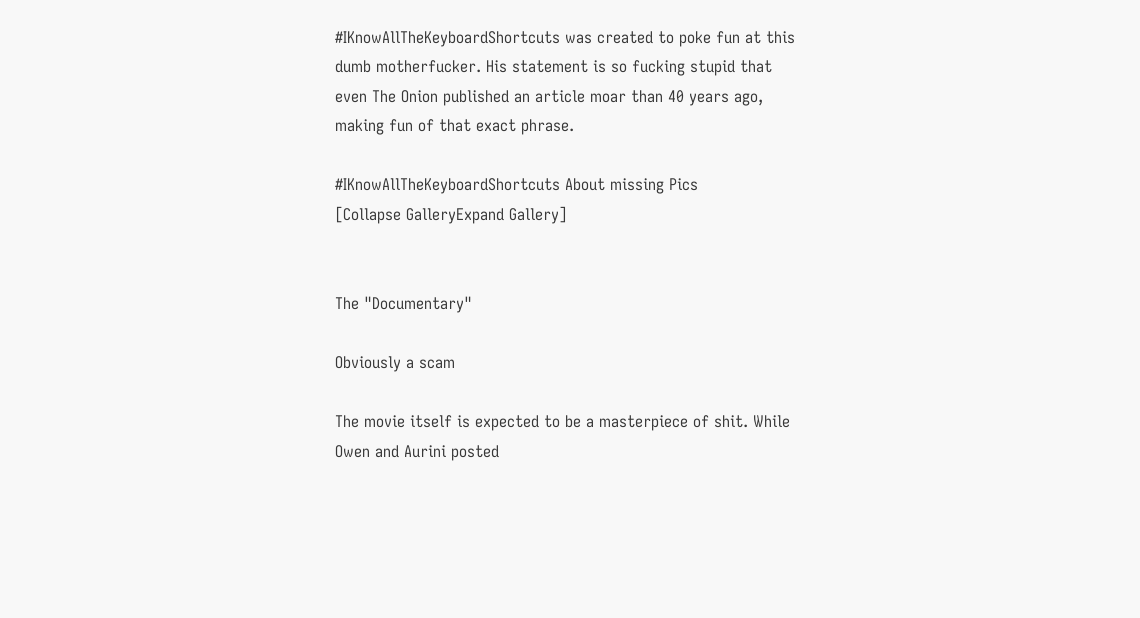#IKnowAllTheKeyboardShortcuts was created to poke fun at this dumb motherfucker. His statement is so fucking stupid that even The Onion published an article moar than 40 years ago, making fun of that exact phrase.

#IKnowAllTheKeyboardShortcuts About missing Pics
[Collapse GalleryExpand Gallery]


The "Documentary"

Obviously a scam

The movie itself is expected to be a masterpiece of shit. While Owen and Aurini posted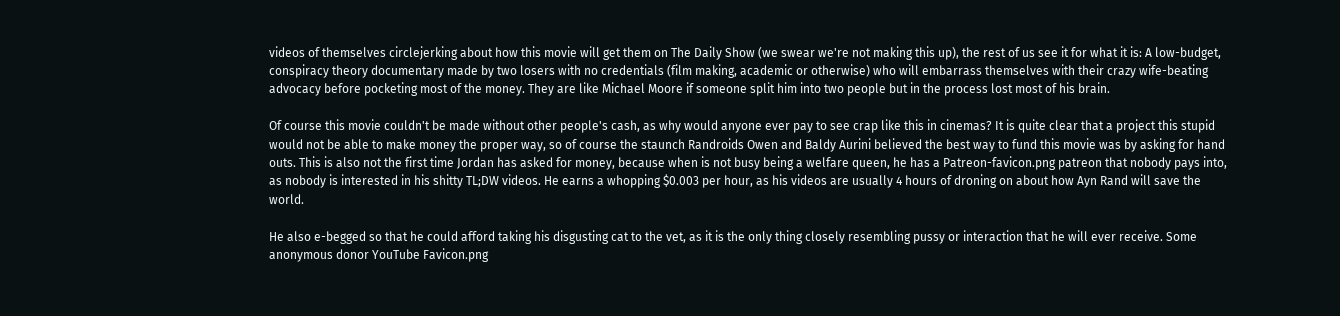videos of themselves circlejerking about how this movie will get them on The Daily Show (we swear we're not making this up), the rest of us see it for what it is: A low-budget, conspiracy theory documentary made by two losers with no credentials (film making, academic or otherwise) who will embarrass themselves with their crazy wife-beating advocacy before pocketing most of the money. They are like Michael Moore if someone split him into two people but in the process lost most of his brain.

Of course this movie couldn't be made without other people's cash, as why would anyone ever pay to see crap like this in cinemas? It is quite clear that a project this stupid would not be able to make money the proper way, so of course the staunch Randroids Owen and Baldy Aurini believed the best way to fund this movie was by asking for hand outs. This is also not the first time Jordan has asked for money, because when is not busy being a welfare queen, he has a Patreon-favicon.png patreon that nobody pays into, as nobody is interested in his shitty TL;DW videos. He earns a whopping $0.003 per hour, as his videos are usually 4 hours of droning on about how Ayn Rand will save the world.

He also e-begged so that he could afford taking his disgusting cat to the vet, as it is the only thing closely resembling pussy or interaction that he will ever receive. Some anonymous donor YouTube Favicon.png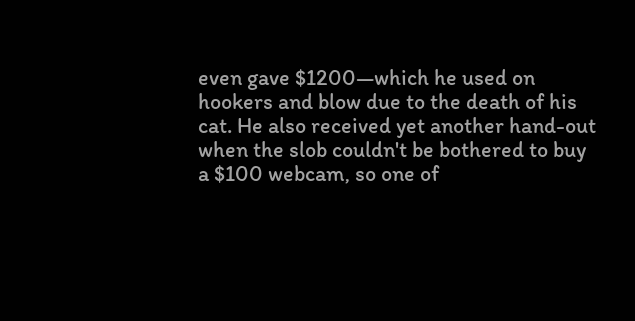even gave $1200—which he used on hookers and blow due to the death of his cat. He also received yet another hand-out when the slob couldn't be bothered to buy a $100 webcam, so one of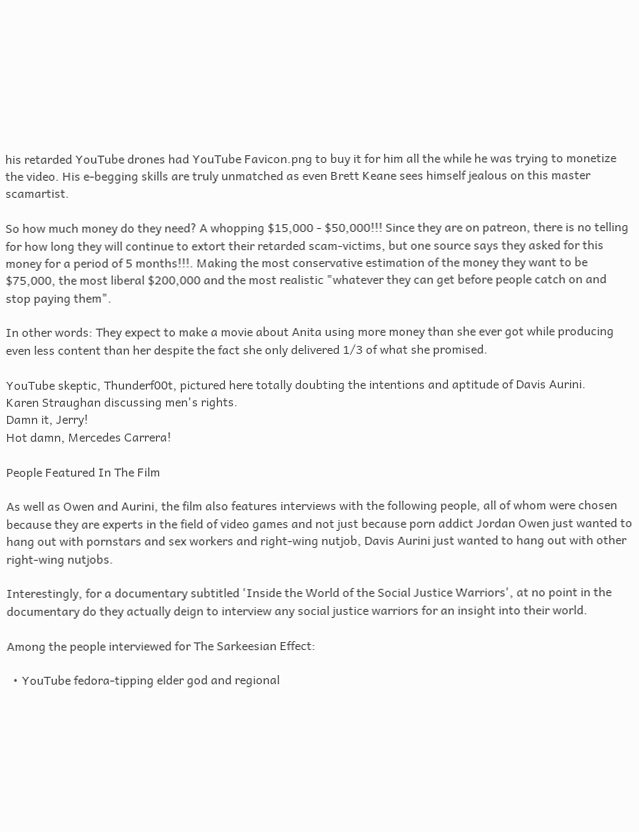his retarded YouTube drones had YouTube Favicon.png to buy it for him all the while he was trying to monetize the video. His e-begging skills are truly unmatched as even Brett Keane sees himself jealous on this master scamartist.

So how much money do they need? A whopping $15,000 - $50,000!!! Since they are on patreon, there is no telling for how long they will continue to extort their retarded scam-victims, but one source says they asked for this money for a period of 5 months!!!. Making the most conservative estimation of the money they want to be $75,000, the most liberal $200,000 and the most realistic "whatever they can get before people catch on and stop paying them".

In other words: They expect to make a movie about Anita using more money than she ever got while producing even less content than her despite the fact she only delivered 1/3 of what she promised.

YouTube skeptic, Thunderf00t, pictured here totally doubting the intentions and aptitude of Davis Aurini.
Karen Straughan discussing men's rights.
Damn it, Jerry!
Hot damn, Mercedes Carrera!

People Featured In The Film

As well as Owen and Aurini, the film also features interviews with the following people, all of whom were chosen because they are experts in the field of video games and not just because porn addict Jordan Owen just wanted to hang out with pornstars and sex workers and right-wing nutjob, Davis Aurini just wanted to hang out with other right-wing nutjobs.

Interestingly, for a documentary subtitled 'Inside the World of the Social Justice Warriors', at no point in the documentary do they actually deign to interview any social justice warriors for an insight into their world.

Among the people interviewed for The Sarkeesian Effect:

  • YouTube fedora-tipping elder god and regional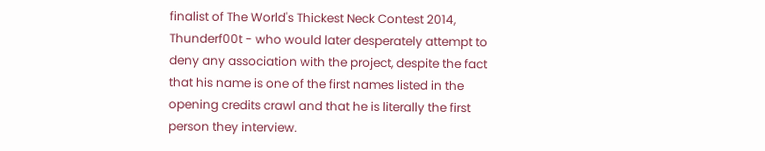finalist of The World's Thickest Neck Contest 2014, Thunderf00t - who would later desperately attempt to deny any association with the project, despite the fact that his name is one of the first names listed in the opening credits crawl and that he is literally the first person they interview.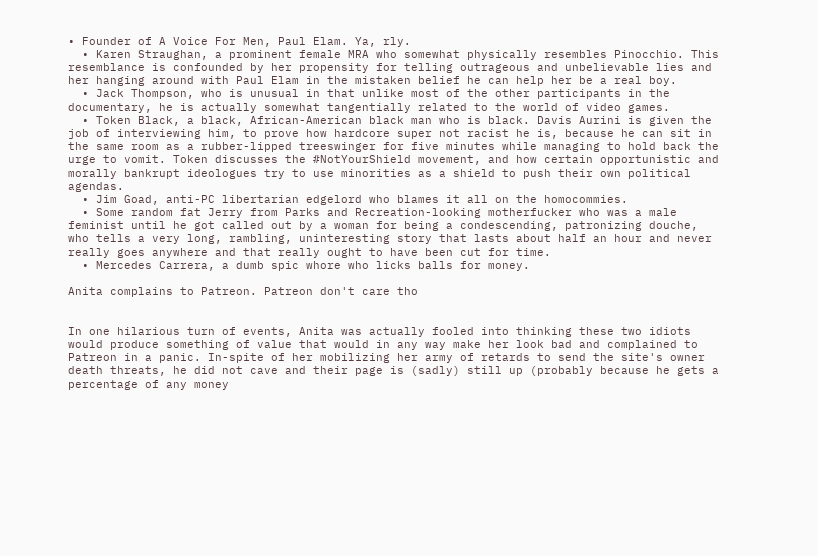• Founder of A Voice For Men, Paul Elam. Ya, rly.
  • Karen Straughan, a prominent female MRA who somewhat physically resembles Pinocchio. This resemblance is confounded by her propensity for telling outrageous and unbelievable lies and her hanging around with Paul Elam in the mistaken belief he can help her be a real boy.
  • Jack Thompson, who is unusual in that unlike most of the other participants in the documentary, he is actually somewhat tangentially related to the world of video games.
  • Token Black, a black, African-American black man who is black. Davis Aurini is given the job of interviewing him, to prove how hardcore super not racist he is, because he can sit in the same room as a rubber-lipped treeswinger for five minutes while managing to hold back the urge to vomit. Token discusses the #NotYourShield movement, and how certain opportunistic and morally bankrupt ideologues try to use minorities as a shield to push their own political agendas.
  • Jim Goad, anti-PC libertarian edgelord who blames it all on the homocommies.
  • Some random fat Jerry from Parks and Recreation-looking motherfucker who was a male feminist until he got called out by a woman for being a condescending, patronizing douche, who tells a very long, rambling, uninteresting story that lasts about half an hour and never really goes anywhere and that really ought to have been cut for time.
  • Mercedes Carrera, a dumb spic whore who licks balls for money.

Anita complains to Patreon. Patreon don't care tho


In one hilarious turn of events, Anita was actually fooled into thinking these two idiots would produce something of value that would in any way make her look bad and complained to Patreon in a panic. In-spite of her mobilizing her army of retards to send the site's owner death threats, he did not cave and their page is (sadly) still up (probably because he gets a percentage of any money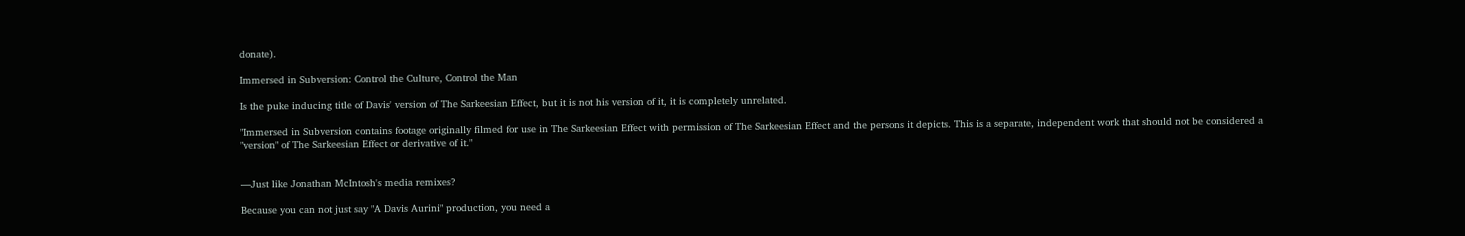donate).

Immersed in Subversion: Control the Culture, Control the Man

Is the puke inducing title of Davis' version of The Sarkeesian Effect, but it is not his version of it, it is completely unrelated.

"Immersed in Subversion contains footage originally filmed for use in The Sarkeesian Effect with permission of The Sarkeesian Effect and the persons it depicts. This is a separate, independent work that should not be considered a "version" of The Sarkeesian Effect or derivative of it."


—Just like Jonathan McIntosh's media remixes?

Because you can not just say "A Davis Aurini" production, you need a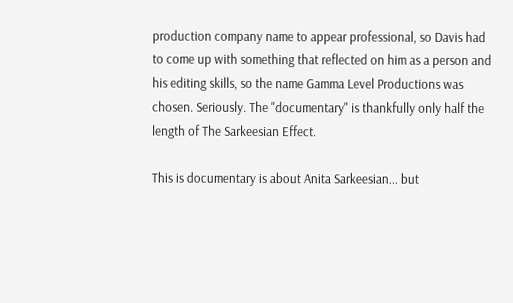production company name to appear professional, so Davis had to come up with something that reflected on him as a person and his editing skills, so the name Gamma Level Productions was chosen. Seriously. The "documentary" is thankfully only half the length of The Sarkeesian Effect.

This is documentary is about Anita Sarkeesian... but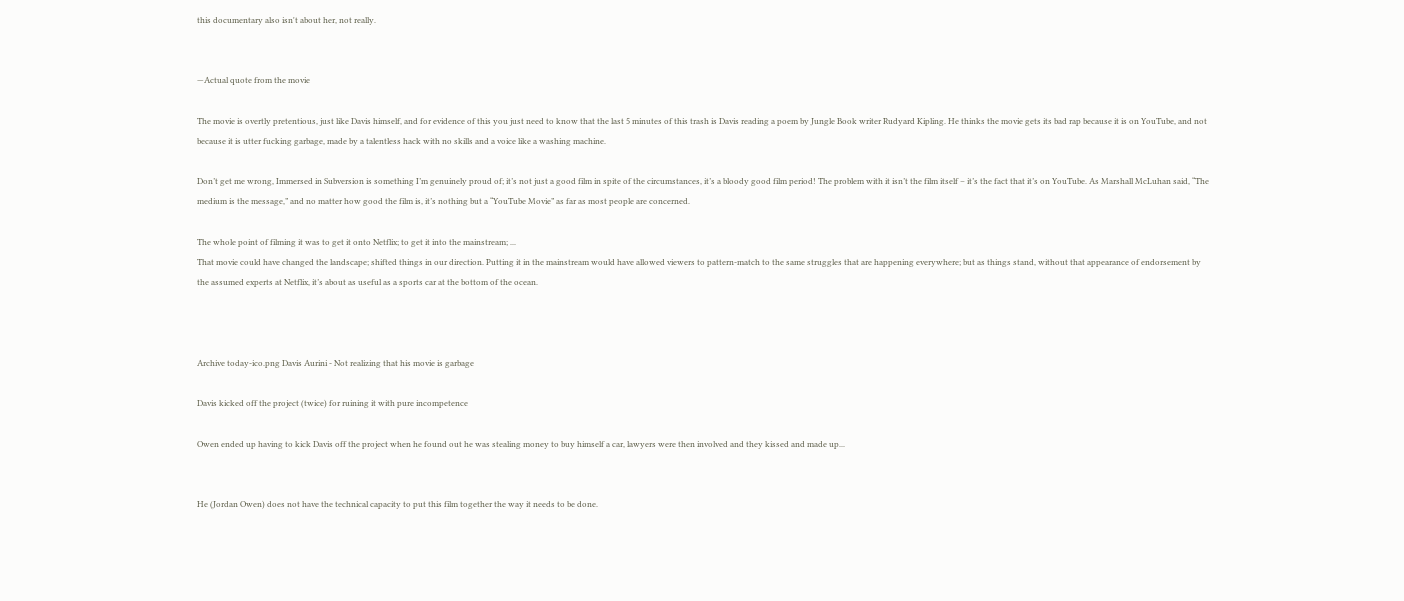this documentary also isn't about her, not really.


—Actual quote from the movie

The movie is overtly pretentious, just like Davis himself, and for evidence of this you just need to know that the last 5 minutes of this trash is Davis reading a poem by Jungle Book writer Rudyard Kipling. He thinks the movie gets its bad rap because it is on YouTube, and not because it is utter fucking garbage, made by a talentless hack with no skills and a voice like a washing machine.

Don’t get me wrong, Immersed in Subversion is something I’m genuinely proud of; it’s not just a good film in spite of the circumstances, it’s a bloody good film period! The problem with it isn’t the film itself – it’s the fact that it’s on YouTube. As Marshall McLuhan said, “The medium is the message,” and no matter how good the film is, it’s nothing but a “YouTube Movie” as far as most people are concerned.

The whole point of filming it was to get it onto Netflix; to get it into the mainstream; ...
That movie could have changed the landscape; shifted things in our direction. Putting it in the mainstream would have allowed viewers to pattern-match to the same struggles that are happening everywhere; but as things stand, without that appearance of endorsement by the assumed experts at Netflix, it’s about as useful as a sports car at the bottom of the ocean.



Archive today-ico.png Davis Aurini - Not realizing that his movie is garbage

Davis kicked off the project (twice) for ruining it with pure incompetence

Owen ended up having to kick Davis off the project when he found out he was stealing money to buy himself a car, lawyers were then involved and they kissed and made up...


He (Jordan Owen) does not have the technical capacity to put this film together the way it needs to be done.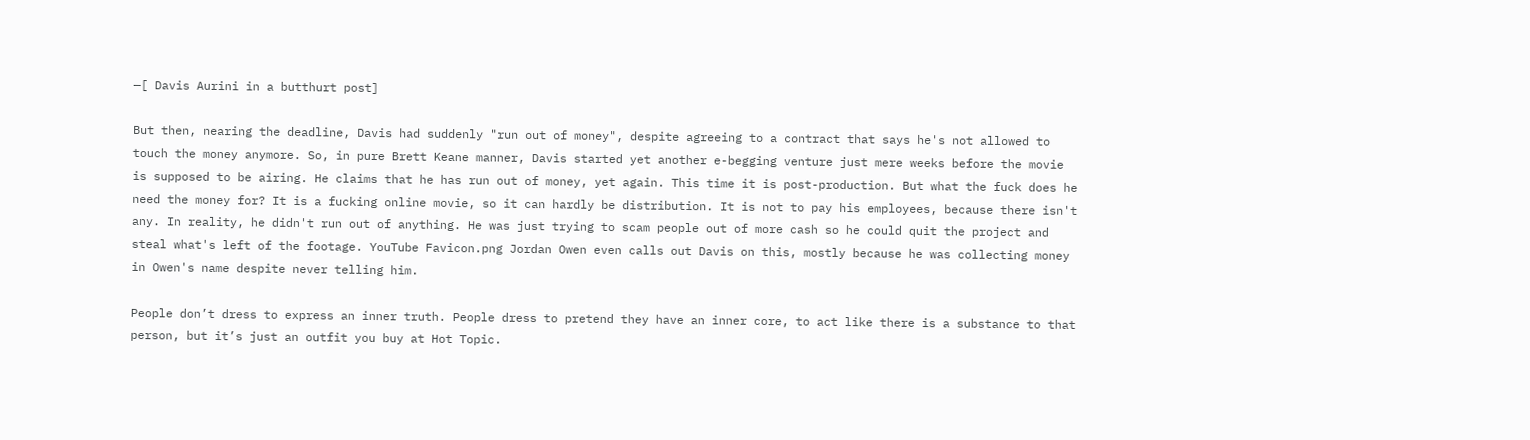—[ Davis Aurini in a butthurt post]

But then, nearing the deadline, Davis had suddenly "run out of money", despite agreeing to a contract that says he's not allowed to touch the money anymore. So, in pure Brett Keane manner, Davis started yet another e-begging venture just mere weeks before the movie is supposed to be airing. He claims that he has run out of money, yet again. This time it is post-production. But what the fuck does he need the money for? It is a fucking online movie, so it can hardly be distribution. It is not to pay his employees, because there isn't any. In reality, he didn't run out of anything. He was just trying to scam people out of more cash so he could quit the project and steal what's left of the footage. YouTube Favicon.png Jordan Owen even calls out Davis on this, mostly because he was collecting money in Owen's name despite never telling him.

People don’t dress to express an inner truth. People dress to pretend they have an inner core, to act like there is a substance to that person, but it’s just an outfit you buy at Hot Topic.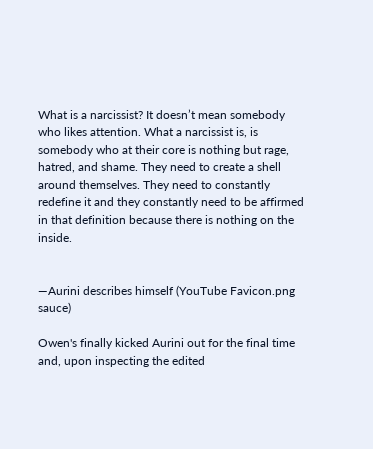What is a narcissist? It doesn’t mean somebody who likes attention. What a narcissist is, is somebody who at their core is nothing but rage, hatred, and shame. They need to create a shell around themselves. They need to constantly redefine it and they constantly need to be affirmed in that definition because there is nothing on the inside.


—Aurini describes himself (YouTube Favicon.png sauce)

Owen's finally kicked Aurini out for the final time and, upon inspecting the edited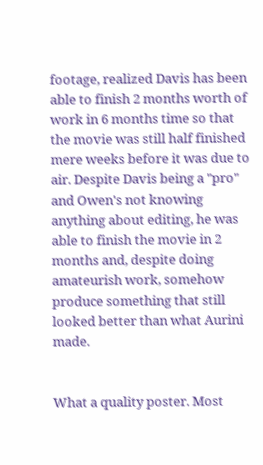footage, realized Davis has been able to finish 2 months worth of work in 6 months time so that the movie was still half finished mere weeks before it was due to air. Despite Davis being a "pro" and Owen's not knowing anything about editing, he was able to finish the movie in 2 months and, despite doing amateurish work, somehow produce something that still looked better than what Aurini made.


What a quality poster. Most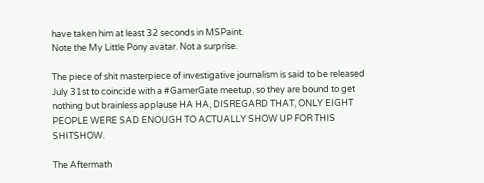have taken him at least 32 seconds in MSPaint.
Note the My Little Pony avatar. Not a surprise.

The piece of shit masterpiece of investigative journalism is said to be released July 31st to coincide with a #GamerGate meetup, so they are bound to get nothing but brainless applause HA HA, DISREGARD THAT, ONLY EIGHT PEOPLE WERE SAD ENOUGH TO ACTUALLY SHOW UP FOR THIS SHITSHOW.

The Aftermath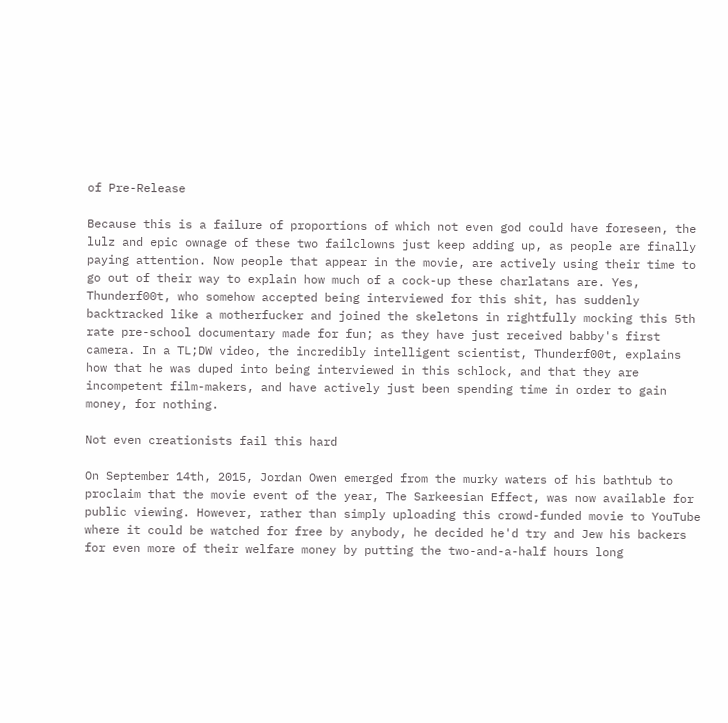of Pre-Release

Because this is a failure of proportions of which not even god could have foreseen, the lulz and epic ownage of these two failclowns just keep adding up, as people are finally paying attention. Now people that appear in the movie, are actively using their time to go out of their way to explain how much of a cock-up these charlatans are. Yes, Thunderf00t, who somehow accepted being interviewed for this shit, has suddenly backtracked like a motherfucker and joined the skeletons in rightfully mocking this 5th rate pre-school documentary made for fun; as they have just received babby's first camera. In a TL;DW video, the incredibly intelligent scientist, Thunderf00t, explains how that he was duped into being interviewed in this schlock, and that they are incompetent film-makers, and have actively just been spending time in order to gain money, for nothing.

Not even creationists fail this hard

On September 14th, 2015, Jordan Owen emerged from the murky waters of his bathtub to proclaim that the movie event of the year, The Sarkeesian Effect, was now available for public viewing. However, rather than simply uploading this crowd-funded movie to YouTube where it could be watched for free by anybody, he decided he'd try and Jew his backers for even more of their welfare money by putting the two-and-a-half hours long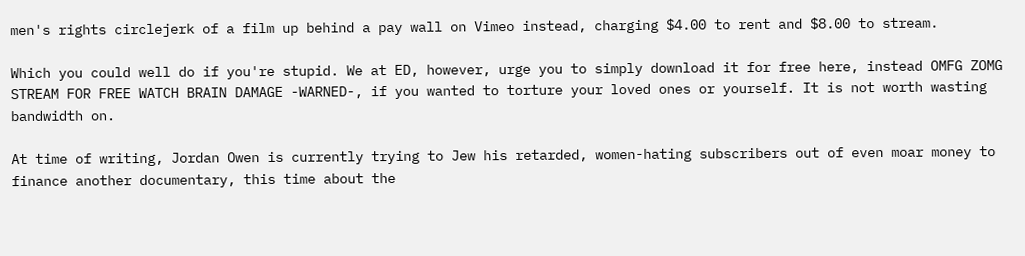men's rights circlejerk of a film up behind a pay wall on Vimeo instead, charging $4.00 to rent and $8.00 to stream.

Which you could well do if you're stupid. We at ED, however, urge you to simply download it for free here, instead OMFG ZOMG STREAM FOR FREE WATCH BRAIN DAMAGE -WARNED-, if you wanted to torture your loved ones or yourself. It is not worth wasting bandwidth on.

At time of writing, Jordan Owen is currently trying to Jew his retarded, women-hating subscribers out of even moar money to finance another documentary, this time about the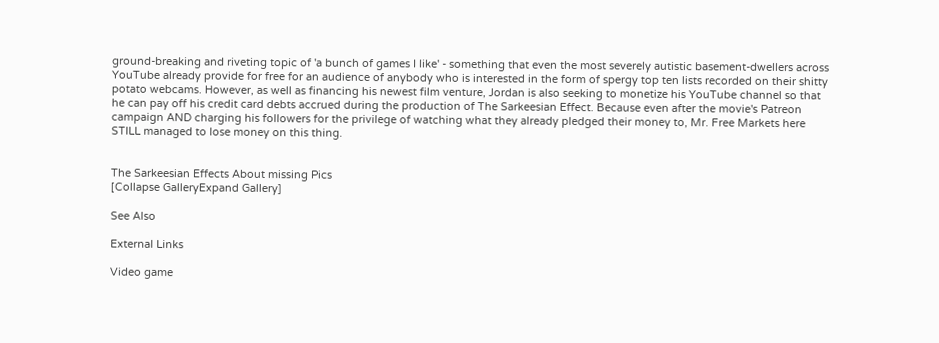ground-breaking and riveting topic of 'a bunch of games I like' - something that even the most severely autistic basement-dwellers across YouTube already provide for free for an audience of anybody who is interested in the form of spergy top ten lists recorded on their shitty potato webcams. However, as well as financing his newest film venture, Jordan is also seeking to monetize his YouTube channel so that he can pay off his credit card debts accrued during the production of The Sarkeesian Effect. Because even after the movie's Patreon campaign AND charging his followers for the privilege of watching what they already pledged their money to, Mr. Free Markets here STILL managed to lose money on this thing.


The Sarkeesian Effects About missing Pics
[Collapse GalleryExpand Gallery]

See Also

External Links

Video game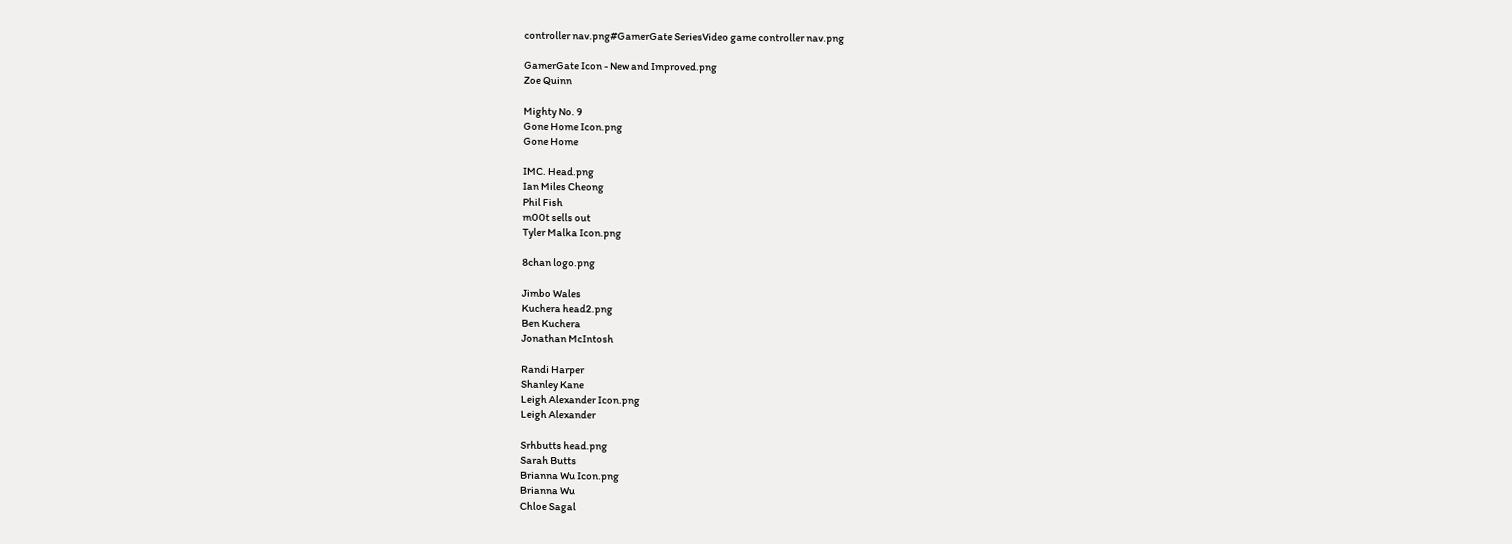controller nav.png#GamerGate SeriesVideo game controller nav.png

GamerGate Icon - New and Improved.png
Zoe Quinn

Mighty No. 9
Gone Home Icon.png
Gone Home

IMC. Head.png
Ian Miles Cheong
Phil Fish
m00t sells out
Tyler Malka Icon.png

8chan logo.png

Jimbo Wales
Kuchera head2.png
Ben Kuchera
Jonathan McIntosh

Randi Harper
Shanley Kane
Leigh Alexander Icon.png
Leigh Alexander

Srhbutts head.png
Sarah Butts
Brianna Wu Icon.png
Brianna Wu
Chloe Sagal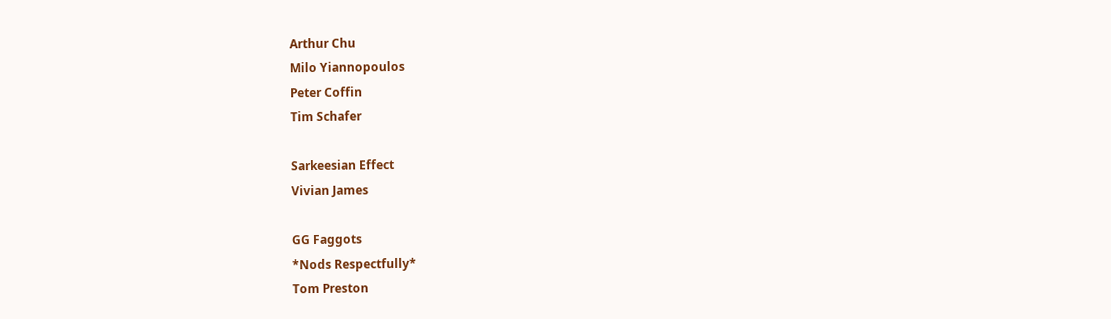Arthur Chu
Milo Yiannopoulos
Peter Coffin
Tim Schafer

Sarkeesian Effect
Vivian James

GG Faggots
*Nods Respectfully*
Tom Preston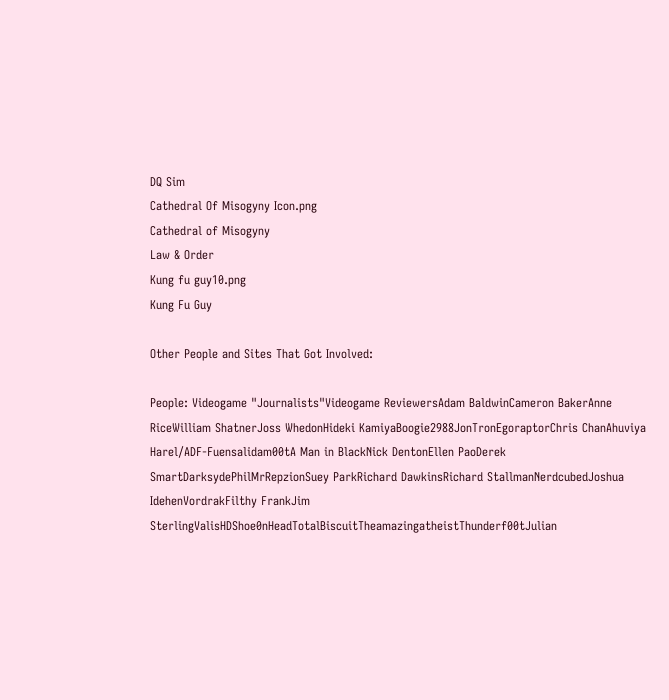DQ Sim
Cathedral Of Misogyny Icon.png
Cathedral of Misogyny
Law & Order
Kung fu guy10.png
Kung Fu Guy

Other People and Sites That Got Involved:

People: Videogame "Journalists"Videogame ReviewersAdam BaldwinCameron BakerAnne RiceWilliam ShatnerJoss WhedonHideki KamiyaBoogie2988JonTronEgoraptorChris ChanAhuviya Harel/ADF-Fuensalidam00tA Man in BlackNick DentonEllen PaoDerek SmartDarksydePhilMrRepzionSuey ParkRichard DawkinsRichard StallmanNerdcubedJoshua IdehenVordrakFilthy FrankJim SterlingValisHDShoe0nHeadTotalBiscuitTheamazingatheistThunderf00tJulian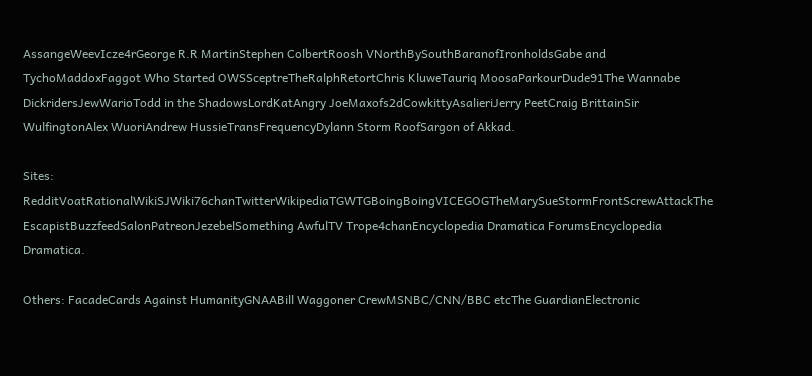AssangeWeevIcze4rGeorge R.R MartinStephen ColbertRoosh VNorthBySouthBaranofIronholdsGabe and TychoMaddoxFaggot Who Started OWSSceptreTheRalphRetortChris KluweTauriq MoosaParkourDude91The Wannabe DickridersJewWarioTodd in the ShadowsLordKatAngry JoeMaxofs2dCowkittyAsalieriJerry PeetCraig BrittainSir WulfingtonAlex WuoriAndrew HussieTransFrequencyDylann Storm RoofSargon of Akkad.

Sites: RedditVoatRationalWikiSJWiki76chanTwitterWikipediaTGWTGBoingBoingVICEGOGTheMarySueStormFrontScrewAttackThe EscapistBuzzfeedSalonPatreonJezebelSomething AwfulTV Trope4chanEncyclopedia Dramatica ForumsEncyclopedia Dramatica.

Others: FacadeCards Against HumanityGNAABill Waggoner CrewMSNBC/CNN/BBC etcThe GuardianElectronic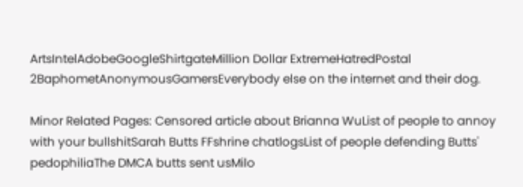ArtsIntelAdobeGoogleShirtgateMillion Dollar ExtremeHatredPostal 2BaphometAnonymousGamersEverybody else on the internet and their dog.

Minor Related Pages: Censored article about Brianna WuList of people to annoy with your bullshitSarah Butts FFshrine chatlogsList of people defending Butts' pedophiliaThe DMCA butts sent usMilo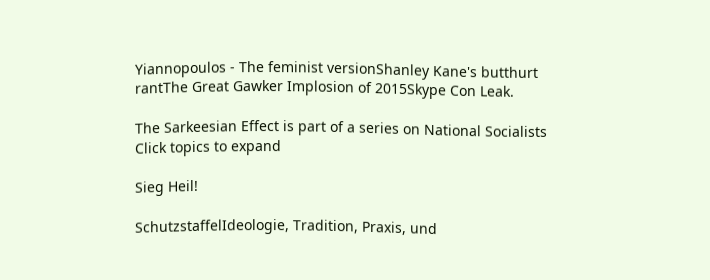Yiannopoulos - The feminist versionShanley Kane's butthurt rantThe Great Gawker Implosion of 2015Skype Con Leak.

The Sarkeesian Effect is part of a series on National Socialists
Click topics to expand

Sieg Heil!

SchutzstaffelIdeologie, Tradition, Praxis, und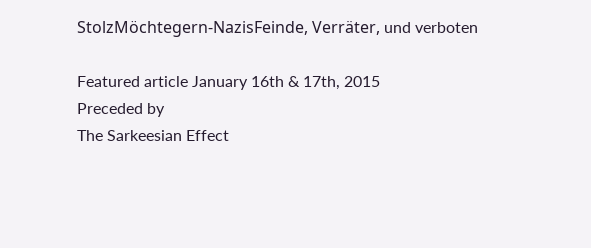StolzMöchtegern-NazisFeinde, Verräter, und verboten

Featured article January 16th & 17th, 2015
Preceded by
The Sarkeesian Effect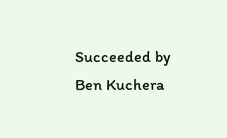Succeeded by
Ben Kuchera